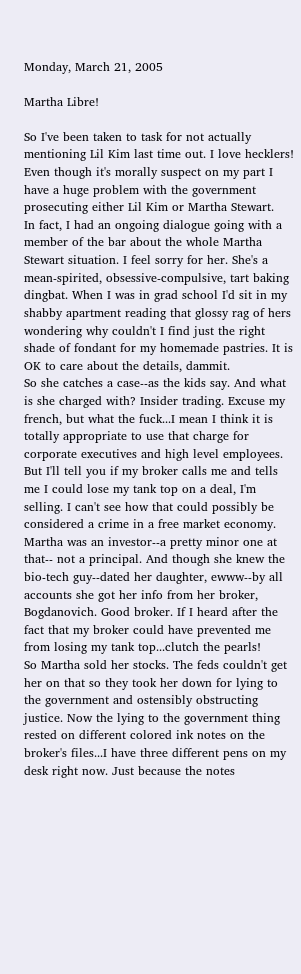Monday, March 21, 2005

Martha Libre!

So I've been taken to task for not actually mentioning Lil Kim last time out. I love hecklers!
Even though it's morally suspect on my part I have a huge problem with the government prosecuting either Lil Kim or Martha Stewart.
In fact, I had an ongoing dialogue going with a member of the bar about the whole Martha Stewart situation. I feel sorry for her. She's a mean-spirited, obsessive-compulsive, tart baking dingbat. When I was in grad school I'd sit in my shabby apartment reading that glossy rag of hers wondering why couldn't I find just the right shade of fondant for my homemade pastries. It is OK to care about the details, dammit.
So she catches a case--as the kids say. And what is she charged with? Insider trading. Excuse my french, but what the fuck...I mean I think it is totally appropriate to use that charge for corporate executives and high level employees. But I'll tell you if my broker calls me and tells me I could lose my tank top on a deal, I'm selling. I can't see how that could possibly be considered a crime in a free market economy. Martha was an investor--a pretty minor one at that-- not a principal. And though she knew the bio-tech guy--dated her daughter, ewww--by all accounts she got her info from her broker, Bogdanovich. Good broker. If I heard after the fact that my broker could have prevented me from losing my tank top...clutch the pearls!
So Martha sold her stocks. The feds couldn't get her on that so they took her down for lying to the government and ostensibly obstructing justice. Now the lying to the government thing rested on different colored ink notes on the broker's files...I have three different pens on my desk right now. Just because the notes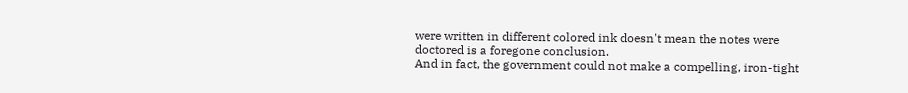were written in different colored ink doesn't mean the notes were doctored is a foregone conclusion.
And in fact, the government could not make a compelling, iron-tight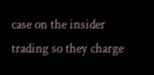case on the insider trading so they charge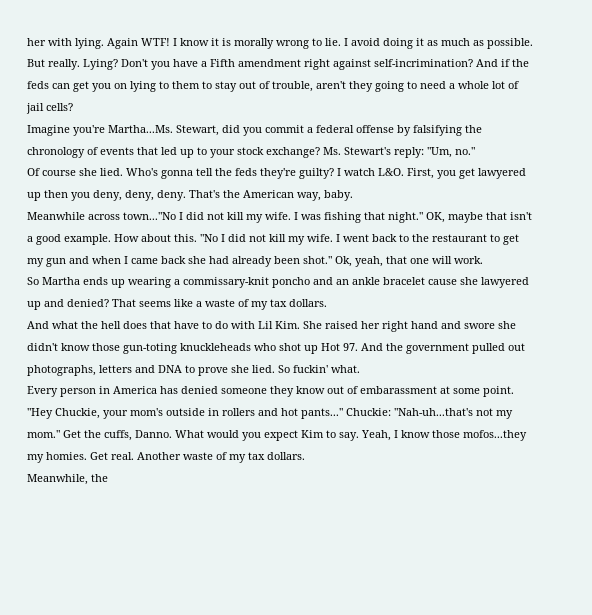her with lying. Again WTF! I know it is morally wrong to lie. I avoid doing it as much as possible. But really. Lying? Don't you have a Fifth amendment right against self-incrimination? And if the feds can get you on lying to them to stay out of trouble, aren't they going to need a whole lot of jail cells?
Imagine you're Martha...Ms. Stewart, did you commit a federal offense by falsifying the chronology of events that led up to your stock exchange? Ms. Stewart's reply: "Um, no."
Of course she lied. Who's gonna tell the feds they're guilty? I watch L&O. First, you get lawyered up then you deny, deny, deny. That's the American way, baby.
Meanwhile across town..."No I did not kill my wife. I was fishing that night." OK, maybe that isn't a good example. How about this. "No I did not kill my wife. I went back to the restaurant to get my gun and when I came back she had already been shot." Ok, yeah, that one will work.
So Martha ends up wearing a commissary-knit poncho and an ankle bracelet cause she lawyered up and denied? That seems like a waste of my tax dollars.
And what the hell does that have to do with Lil Kim. She raised her right hand and swore she didn't know those gun-toting knuckleheads who shot up Hot 97. And the government pulled out photographs, letters and DNA to prove she lied. So fuckin' what.
Every person in America has denied someone they know out of embarassment at some point. "Hey Chuckie, your mom's outside in rollers and hot pants..." Chuckie: "Nah-uh...that's not my mom." Get the cuffs, Danno. What would you expect Kim to say. Yeah, I know those mofos...they my homies. Get real. Another waste of my tax dollars.
Meanwhile, the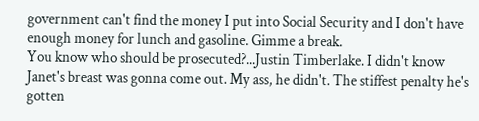government can't find the money I put into Social Security and I don't have enough money for lunch and gasoline. Gimme a break.
You know who should be prosecuted?...Justin Timberlake. I didn't know Janet's breast was gonna come out. My ass, he didn't. The stiffest penalty he's gotten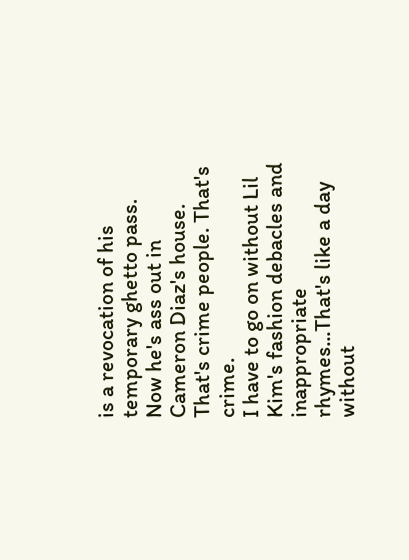is a revocation of his temporary ghetto pass. Now he's ass out in Cameron Diaz's house. That's crime people. That's crime.
I have to go on without Lil Kim's fashion debacles and inappropriate rhymes...That's like a day without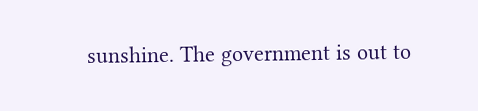sunshine. The government is out to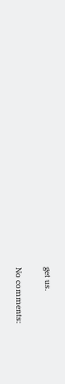get us.

No comments: